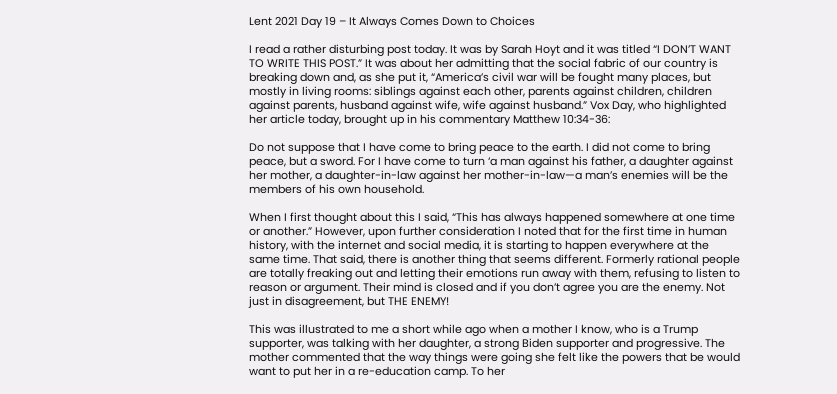Lent 2021 Day 19 – It Always Comes Down to Choices

I read a rather disturbing post today. It was by Sarah Hoyt and it was titled “I DON’T WANT TO WRITE THIS POST.” It was about her admitting that the social fabric of our country is breaking down and, as she put it, “America’s civil war will be fought many places, but mostly in living rooms: siblings against each other, parents against children, children against parents, husband against wife, wife against husband.” Vox Day, who highlighted her article today, brought up in his commentary Matthew 10:34-36:

Do not suppose that I have come to bring peace to the earth. I did not come to bring peace, but a sword. For I have come to turn ‘a man against his father, a daughter against her mother, a daughter-in-law against her mother-in-law—a man’s enemies will be the members of his own household.

When I first thought about this I said, “This has always happened somewhere at one time or another.” However, upon further consideration I noted that for the first time in human history, with the internet and social media, it is starting to happen everywhere at the same time. That said, there is another thing that seems different. Formerly rational people are totally freaking out and letting their emotions run away with them, refusing to listen to reason or argument. Their mind is closed and if you don’t agree you are the enemy. Not just in disagreement, but THE ENEMY!

This was illustrated to me a short while ago when a mother I know, who is a Trump supporter, was talking with her daughter, a strong Biden supporter and progressive. The mother commented that the way things were going she felt like the powers that be would want to put her in a re-education camp. To her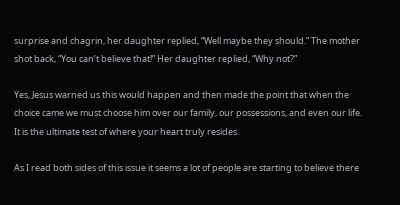surprise and chagrin, her daughter replied, “Well maybe they should.” The mother shot back, “You can’t believe that!” Her daughter replied, “Why not?”

Yes, Jesus warned us this would happen and then made the point that when the choice came we must choose him over our family, our possessions, and even our life. It is the ultimate test of where your heart truly resides.

As I read both sides of this issue it seems a lot of people are starting to believe there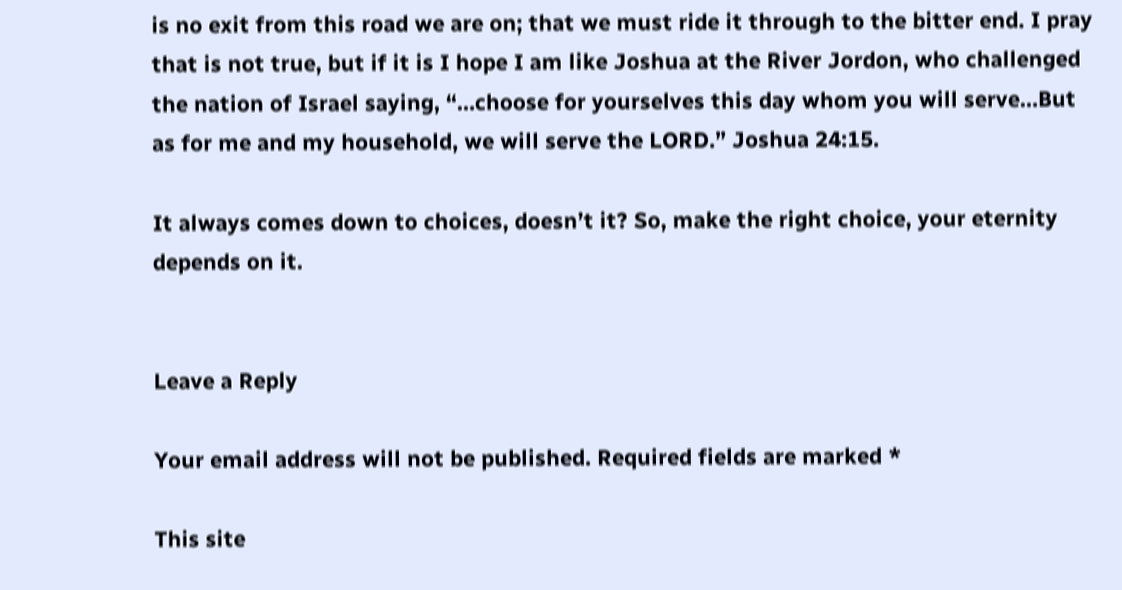is no exit from this road we are on; that we must ride it through to the bitter end. I pray that is not true, but if it is I hope I am like Joshua at the River Jordon, who challenged the nation of Israel saying, “…choose for yourselves this day whom you will serve…But as for me and my household, we will serve the LORD.” Joshua 24:15.

It always comes down to choices, doesn’t it? So, make the right choice, your eternity depends on it.


Leave a Reply

Your email address will not be published. Required fields are marked *

This site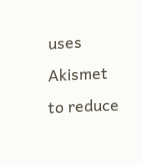uses Akismet to reduce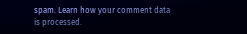spam. Learn how your comment data is processed.